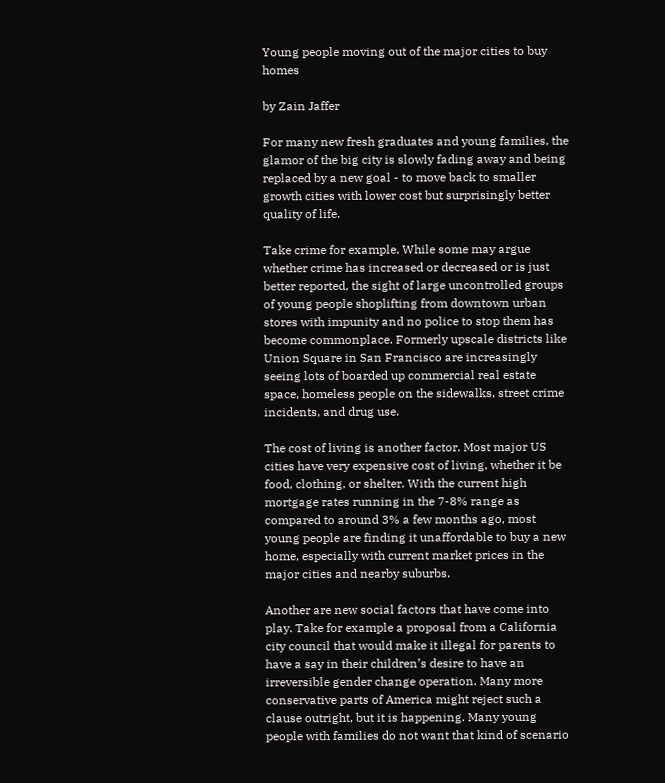Young people moving out of the major cities to buy homes

by Zain Jaffer

For many new fresh graduates and young families, the glamor of the big city is slowly fading away and being replaced by a new goal - to move back to smaller growth cities with lower cost but surprisingly better quality of life.

Take crime for example. While some may argue whether crime has increased or decreased or is just better reported, the sight of large uncontrolled groups of young people shoplifting from downtown urban stores with impunity and no police to stop them has become commonplace. Formerly upscale districts like Union Square in San Francisco are increasingly seeing lots of boarded up commercial real estate space, homeless people on the sidewalks, street crime incidents, and drug use.

The cost of living is another factor. Most major US cities have very expensive cost of living, whether it be food, clothing, or shelter. With the current high mortgage rates running in the 7-8% range as compared to around 3% a few months ago, most young people are finding it unaffordable to buy a new home, especially with current market prices in the major cities and nearby suburbs.

Another are new social factors that have come into play. Take for example a proposal from a California city council that would make it illegal for parents to have a say in their children’s desire to have an irreversible gender change operation. Many more conservative parts of America might reject such a clause outright, but it is happening. Many young people with families do not want that kind of scenario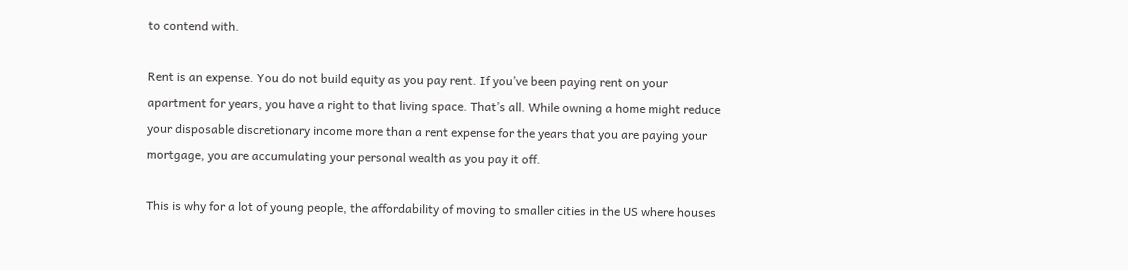to contend with.

Rent is an expense. You do not build equity as you pay rent. If you’ve been paying rent on your apartment for years, you have a right to that living space. That’s all. While owning a home might reduce your disposable discretionary income more than a rent expense for the years that you are paying your mortgage, you are accumulating your personal wealth as you pay it off.

This is why for a lot of young people, the affordability of moving to smaller cities in the US where houses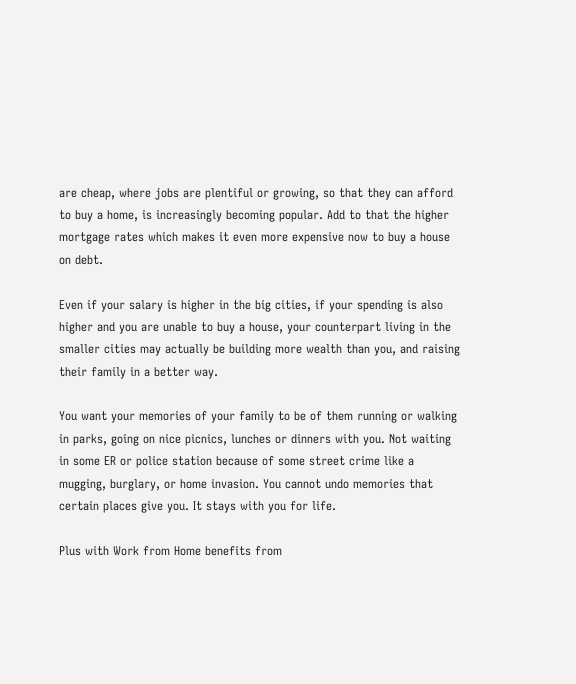are cheap, where jobs are plentiful or growing, so that they can afford to buy a home, is increasingly becoming popular. Add to that the higher mortgage rates which makes it even more expensive now to buy a house on debt.

Even if your salary is higher in the big cities, if your spending is also higher and you are unable to buy a house, your counterpart living in the smaller cities may actually be building more wealth than you, and raising their family in a better way.

You want your memories of your family to be of them running or walking in parks, going on nice picnics, lunches or dinners with you. Not waiting in some ER or police station because of some street crime like a mugging, burglary, or home invasion. You cannot undo memories that certain places give you. It stays with you for life.

Plus with Work from Home benefits from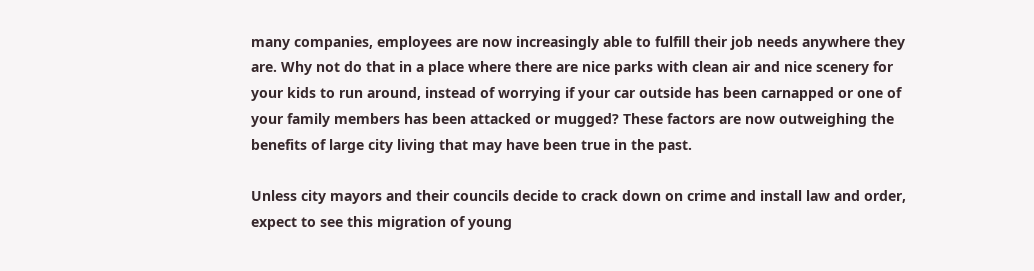many companies, employees are now increasingly able to fulfill their job needs anywhere they are. Why not do that in a place where there are nice parks with clean air and nice scenery for your kids to run around, instead of worrying if your car outside has been carnapped or one of your family members has been attacked or mugged? These factors are now outweighing the benefits of large city living that may have been true in the past.

Unless city mayors and their councils decide to crack down on crime and install law and order, expect to see this migration of young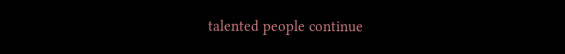talented people continue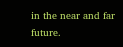in the near and far future.